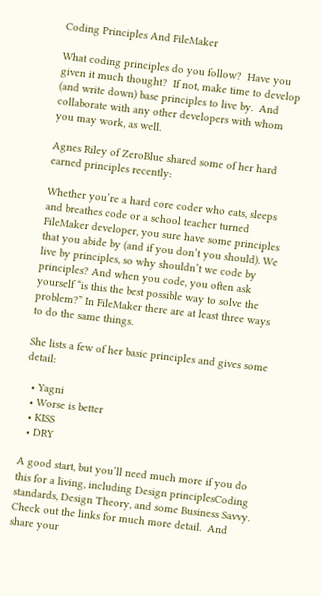Coding Principles And FileMaker

What coding principles do you follow?  Have you given it much thought?  If not, make time to develop (and write down) base principles to live by.  And collaborate with any other developers with whom you may work, as well.

Agnes Riley of ZeroBlue shared some of her hard earned principles recently:

Whether you’re a hard core coder who eats, sleeps and breathes code or a school teacher turned FileMaker developer, you sure have some principles that you abide by (and if you don’t you should). We live by principles, so why shouldn’t we code by principles? And when you code, you often ask yourself “is this the best possible way to solve the problem?” In FileMaker there are at least three ways to do the same things.

She lists a few of her basic principles and gives some detail:

  • Yagni
  • Worse is better
  • KISS
  • DRY

A good start, but you’ll need much more if you do this for a living, including Design principlesCoding standards, Design Theory, and some Business Savvy.  Check out the links for much more detail.  And share your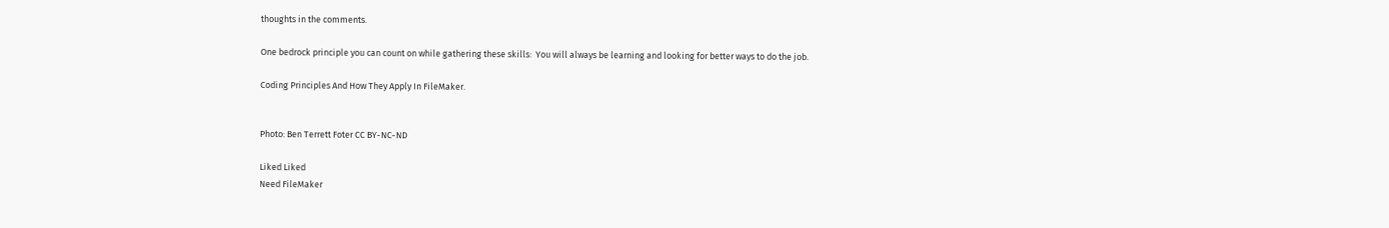thoughts in the comments.

One bedrock principle you can count on while gathering these skills:  You will always be learning and looking for better ways to do the job.

Coding Principles And How They Apply In FileMaker.


Photo: Ben Terrett Foter CC BY-NC-ND

Liked Liked
Need FileMaker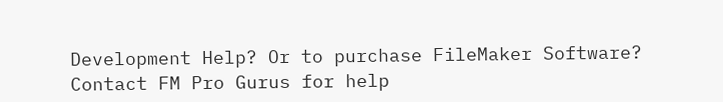Development Help? Or to purchase FileMaker Software?
Contact FM Pro Gurus for help